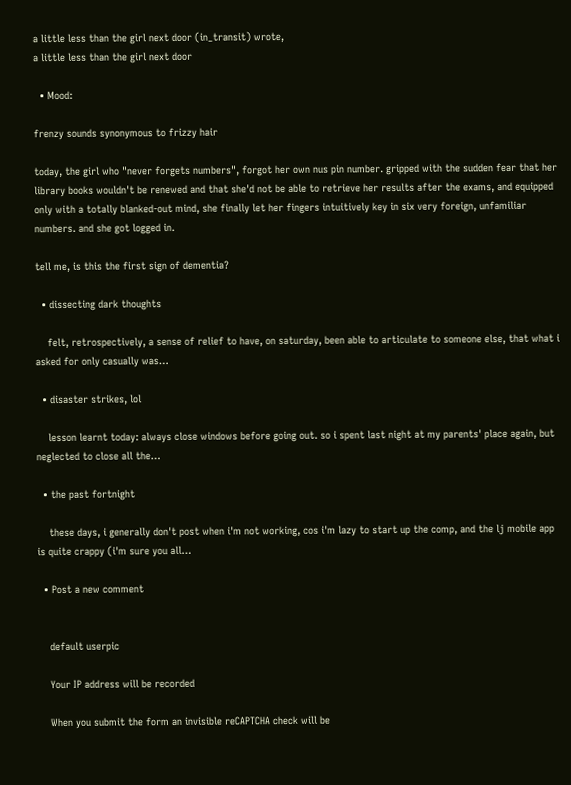a little less than the girl next door (in_transit) wrote,
a little less than the girl next door

  • Mood:

frenzy sounds synonymous to frizzy hair

today, the girl who "never forgets numbers", forgot her own nus pin number. gripped with the sudden fear that her library books wouldn't be renewed and that she'd not be able to retrieve her results after the exams, and equipped only with a totally blanked-out mind, she finally let her fingers intuitively key in six very foreign, unfamiliar numbers. and she got logged in.

tell me, is this the first sign of dementia?

  • dissecting dark thoughts

    felt, retrospectively, a sense of relief to have, on saturday, been able to articulate to someone else, that what i asked for only casually was…

  • disaster strikes, lol

    lesson learnt today: always close windows before going out. so i spent last night at my parents' place again, but neglected to close all the…

  • the past fortnight

    these days, i generally don't post when i'm not working, cos i'm lazy to start up the comp, and the lj mobile app is quite crappy (i'm sure you all…

  • Post a new comment


    default userpic

    Your IP address will be recorded

    When you submit the form an invisible reCAPTCHA check will be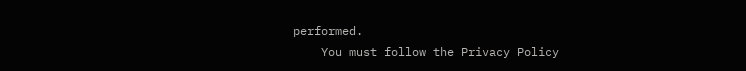performed.
    You must follow the Privacy Policy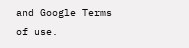and Google Terms of use.